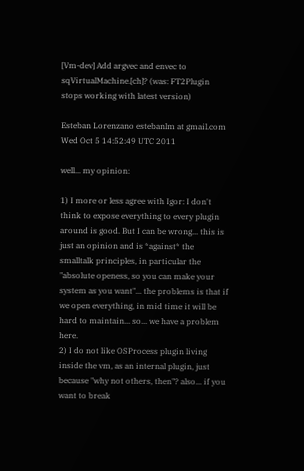[Vm-dev] Add argvec and envec to sqVirtualMachine.[ch]? (was: FT2Plugin stops working with latest version)

Esteban Lorenzano estebanlm at gmail.com
Wed Oct 5 14:52:49 UTC 2011

well... my opinion:

1) I more or less agree with Igor: I don't think to expose everything to every plugin around is good. But I can be wrong... this is just an opinion and is *against* the smalltalk principles, in particular the "absolute openess, so you can make your system as you want"... the problems is that if we open everything, in mid time it will be hard to maintain... so... we have a problem here.
2) I do not like OSProcess plugin living inside the vm, as an internal plugin, just because "why not others, then"? also... if you want to break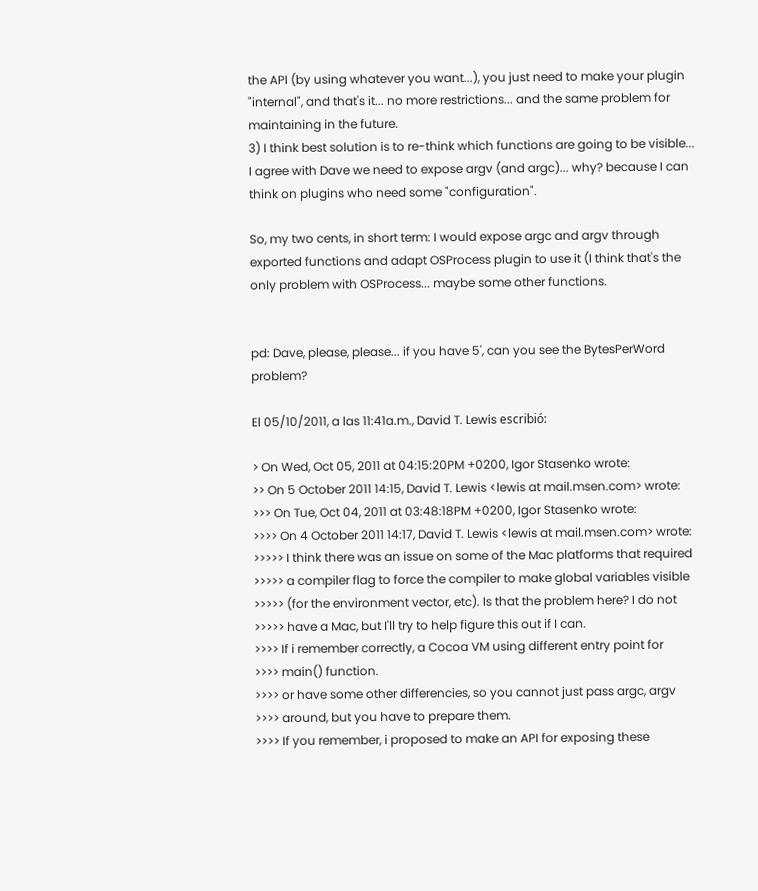the API (by using whatever you want...), you just need to make your plugin "internal", and that's it... no more restrictions... and the same problem for maintaining in the future.
3) I think best solution is to re-think which functions are going to be visible... I agree with Dave we need to expose argv (and argc)... why? because I can think on plugins who need some "configuration".

So, my two cents, in short term: I would expose argc and argv through exported functions and adapt OSProcess plugin to use it (I think that's the only problem with OSProcess... maybe some other functions.


pd: Dave, please, please... if you have 5', can you see the BytesPerWord problem?

El 05/10/2011, a las 11:41a.m., David T. Lewis escribió:

> On Wed, Oct 05, 2011 at 04:15:20PM +0200, Igor Stasenko wrote:
>> On 5 October 2011 14:15, David T. Lewis <lewis at mail.msen.com> wrote:
>>> On Tue, Oct 04, 2011 at 03:48:18PM +0200, Igor Stasenko wrote:
>>>> On 4 October 2011 14:17, David T. Lewis <lewis at mail.msen.com> wrote:
>>>>> I think there was an issue on some of the Mac platforms that required
>>>>> a compiler flag to force the compiler to make global variables visible
>>>>> (for the environment vector, etc). Is that the problem here? I do not
>>>>> have a Mac, but I'll try to help figure this out if I can.
>>>> If i remember correctly, a Cocoa VM using different entry point for
>>>> main() function.
>>>> or have some other differencies, so you cannot just pass argc, argv
>>>> around, but you have to prepare them.
>>>> If you remember, i proposed to make an API for exposing these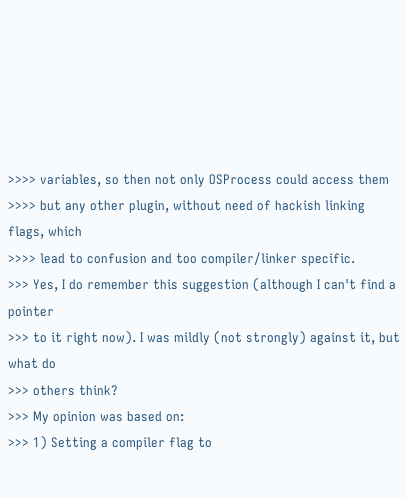>>>> variables, so then not only OSProcess could access them
>>>> but any other plugin, without need of hackish linking flags, which
>>>> lead to confusion and too compiler/linker specific.
>>> Yes, I do remember this suggestion (although I can't find a pointer
>>> to it right now). I was mildly (not strongly) against it, but what do
>>> others think?
>>> My opinion was based on:
>>> 1) Setting a compiler flag to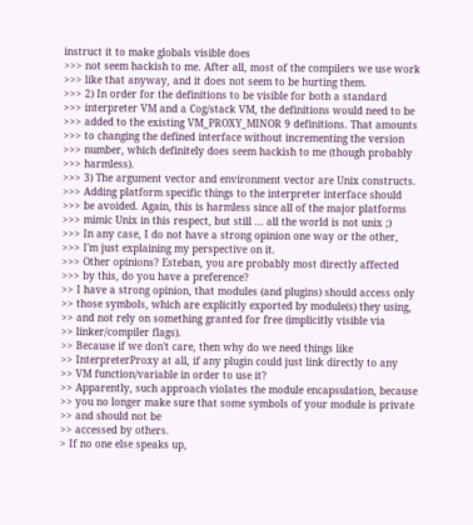instruct it to make globals visible does
>>> not seem hackish to me. After all, most of the compilers we use work
>>> like that anyway, and it does not seem to be hurting them.
>>> 2) In order for the definitions to be visible for both a standard
>>> interpreter VM and a Cog/stack VM, the definitions would need to be
>>> added to the existing VM_PROXY_MINOR 9 definitions. That amounts
>>> to changing the defined interface without incrementing the version
>>> number, which definitely does seem hackish to me (though probably
>>> harmless).
>>> 3) The argument vector and environment vector are Unix constructs.
>>> Adding platform specific things to the interpreter interface should
>>> be avoided. Again, this is harmless since all of the major platforms
>>> mimic Unix in this respect, but still ... all the world is not unix ;)
>>> In any case, I do not have a strong opinion one way or the other,
>>> I'm just explaining my perspective on it.
>>> Other opinions? Esteban, you are probably most directly affected
>>> by this, do you have a preference?
>> I have a strong opinion, that modules (and plugins) should access only
>> those symbols, which are explicitly exported by module(s) they using,
>> and not rely on something granted for free (implicitly visible via
>> linker/compiler flags).
>> Because if we don't care, then why do we need things like
>> InterpreterProxy at all, if any plugin could just link directly to any
>> VM function/variable in order to use it?
>> Apparently, such approach violates the module encapsulation, because
>> you no longer make sure that some symbols of your module is private
>> and should not be
>> accessed by others.
> If no one else speaks up,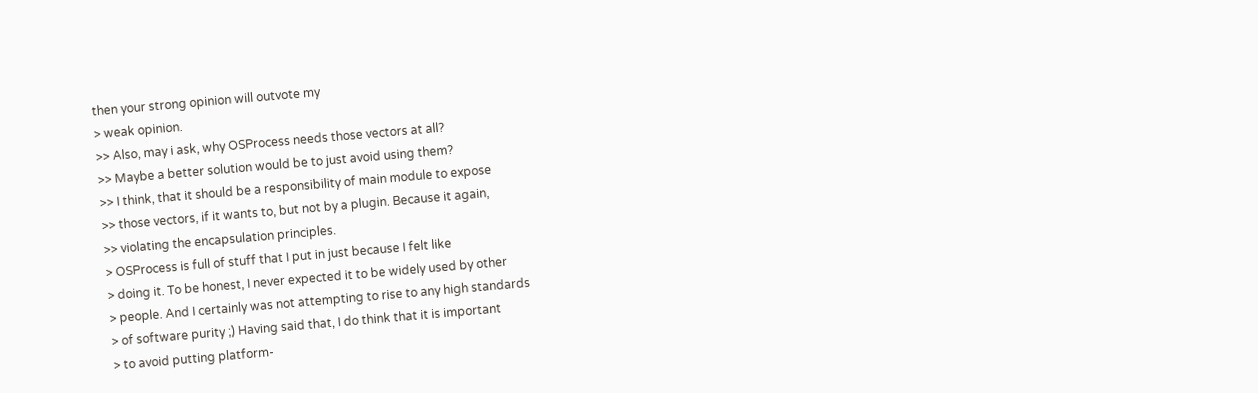then your strong opinion will outvote my
> weak opinion.
>> Also, may i ask, why OSProcess needs those vectors at all?
>> Maybe a better solution would be to just avoid using them?
>> I think, that it should be a responsibility of main module to expose
>> those vectors, if it wants to, but not by a plugin. Because it again,
>> violating the encapsulation principles.
> OSProcess is full of stuff that I put in just because I felt like
> doing it. To be honest, I never expected it to be widely used by other
> people. And I certainly was not attempting to rise to any high standards
> of software purity ;) Having said that, I do think that it is important
> to avoid putting platform-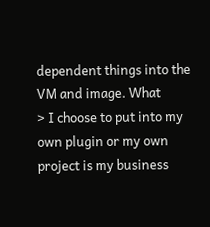dependent things into the VM and image. What
> I choose to put into my own plugin or my own project is my business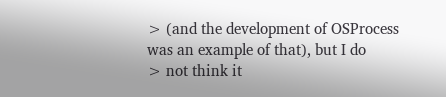> (and the development of OSProcess was an example of that), but I do
> not think it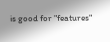is good for "features"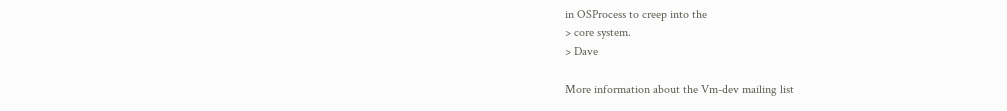in OSProcess to creep into the
> core system.
> Dave

More information about the Vm-dev mailing list